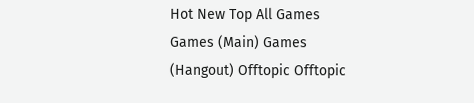Hot New Top All Games Games (Main) Games (Hangout) Offtopic Offtopic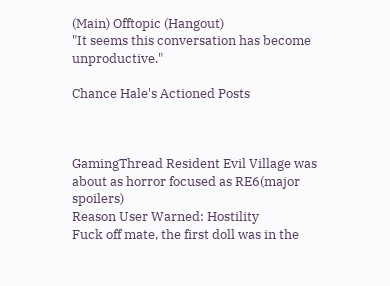(Main) Offtopic (Hangout)
"It seems this conversation has become unproductive."

Chance Hale's Actioned Posts



GamingThread Resident Evil Village was about as horror focused as RE6(major spoilers)
Reason User Warned: Hostility
Fuck off mate, the first doll was in the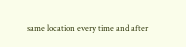same location every time and after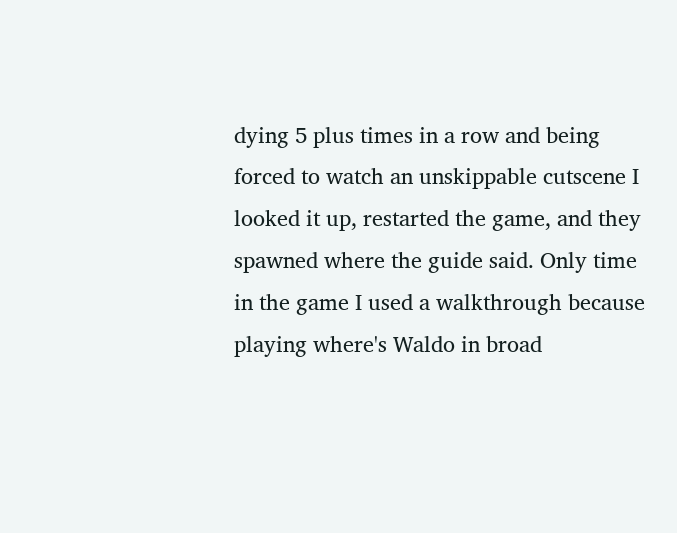dying 5 plus times in a row and being forced to watch an unskippable cutscene I looked it up, restarted the game, and they spawned where the guide said. Only time in the game I used a walkthrough because playing where's Waldo in broad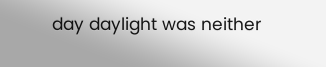day daylight was neither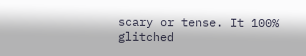scary or tense. It 100% glitched